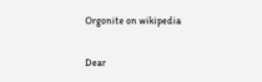Orgonite on wikipedia

Dear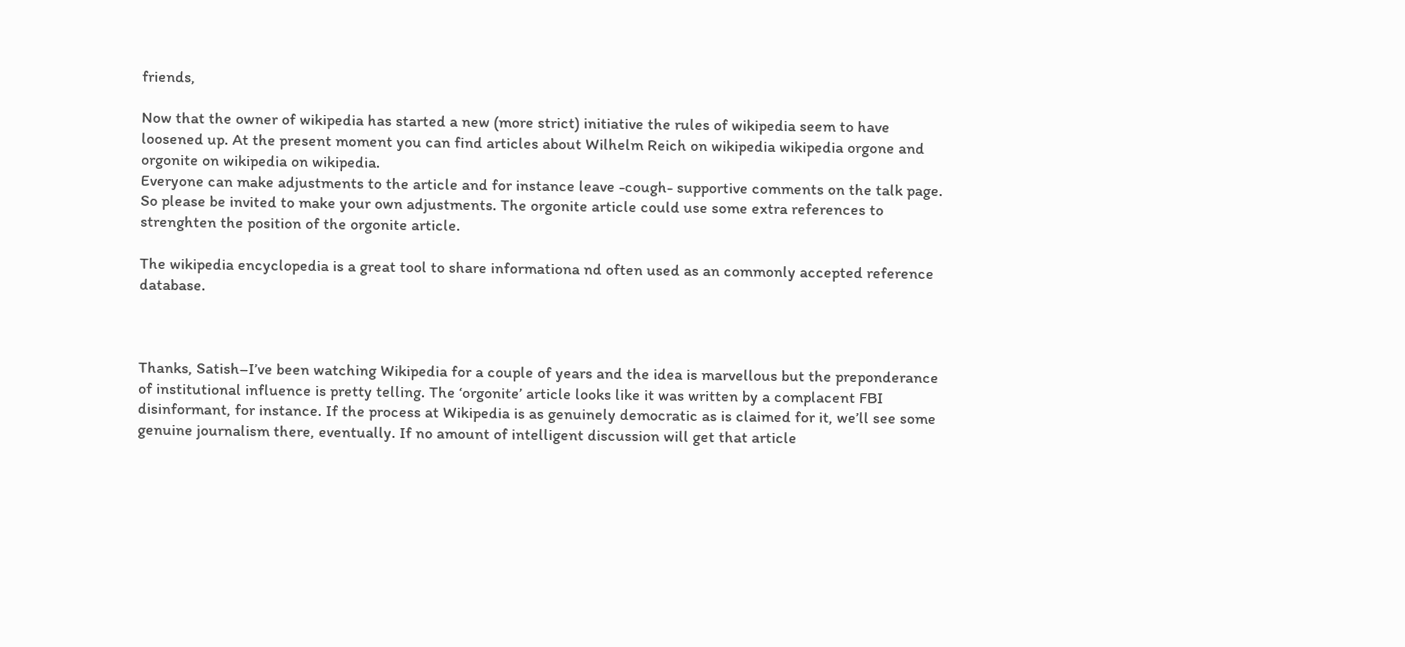friends,

Now that the owner of wikipedia has started a new (more strict) initiative the rules of wikipedia seem to have loosened up. At the present moment you can find articles about Wilhelm Reich on wikipedia wikipedia orgone and orgonite on wikipedia on wikipedia.
Everyone can make adjustments to the article and for instance leave -cough- supportive comments on the talk page. So please be invited to make your own adjustments. The orgonite article could use some extra references to strenghten the position of the orgonite article.

The wikipedia encyclopedia is a great tool to share informationa nd often used as an commonly accepted reference database.



Thanks, Satish–I’ve been watching Wikipedia for a couple of years and the idea is marvellous but the preponderance of institutional influence is pretty telling. The ‘orgonite’ article looks like it was written by a complacent FBI disinformant, for instance. If the process at Wikipedia is as genuinely democratic as is claimed for it, we’ll see some genuine journalism there, eventually. If no amount of intelligent discussion will get that article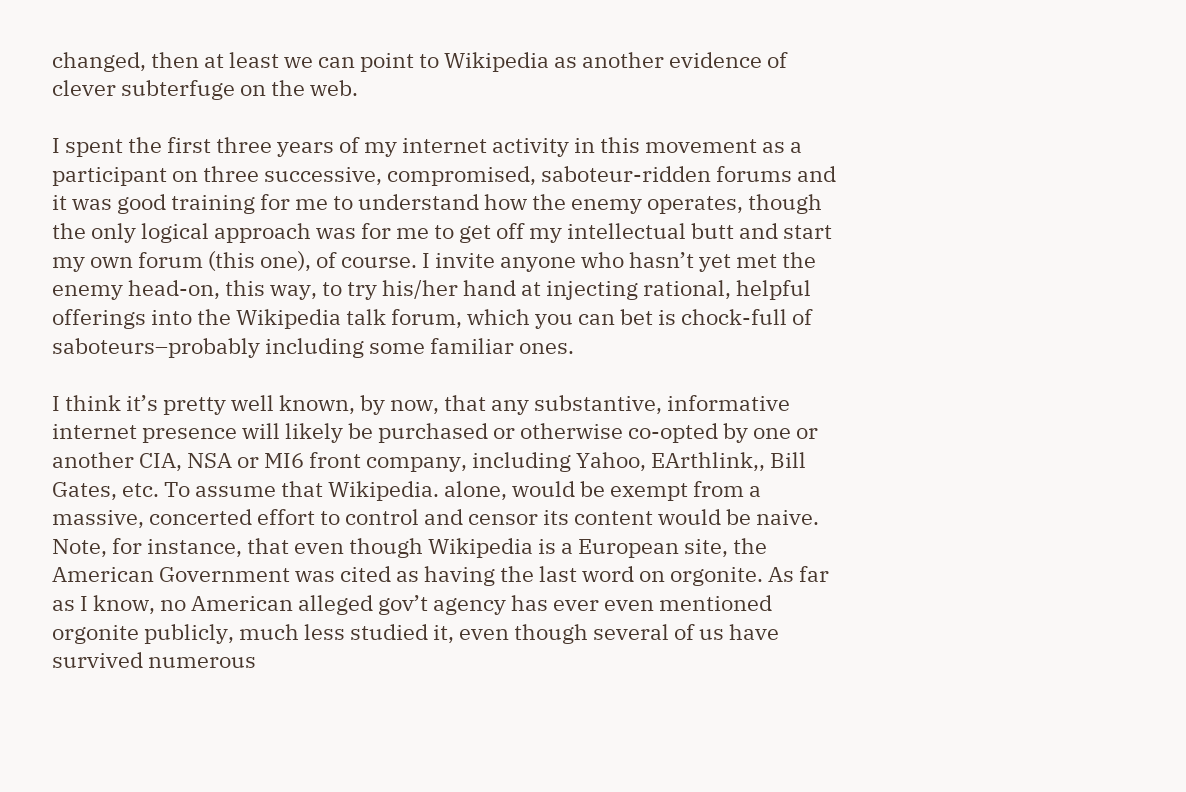changed, then at least we can point to Wikipedia as another evidence of clever subterfuge on the web.

I spent the first three years of my internet activity in this movement as a participant on three successive, compromised, saboteur-ridden forums and it was good training for me to understand how the enemy operates, though the only logical approach was for me to get off my intellectual butt and start my own forum (this one), of course. I invite anyone who hasn’t yet met the enemy head-on, this way, to try his/her hand at injecting rational, helpful offerings into the Wikipedia talk forum, which you can bet is chock-full of saboteurs–probably including some familiar ones.

I think it’s pretty well known, by now, that any substantive, informative internet presence will likely be purchased or otherwise co-opted by one or another CIA, NSA or MI6 front company, including Yahoo, EArthlink,, Bill Gates, etc. To assume that Wikipedia. alone, would be exempt from a massive, concerted effort to control and censor its content would be naive. Note, for instance, that even though Wikipedia is a European site, the American Government was cited as having the last word on orgonite. As far as I know, no American alleged gov’t agency has ever even mentioned orgonite publicly, much less studied it, even though several of us have survived numerous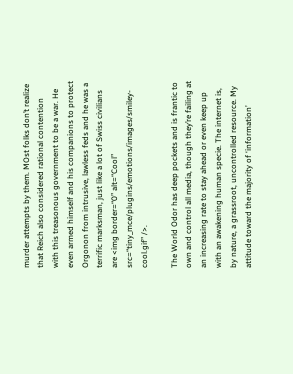murder attempts by them. MOst folks don’t realize that Reich also considered rational contention with this treasonous government to be a war. He even armed himself and his companions to protect Orgonon from intrusive, lawless feds and he was a terrific marksman, just like a lot of Swiss civilians are <img border=“0” alt=“Cool” src=“tiny_mce/plugins/emotions/images/smiley-cool.gif” />.

The World Odor has deep pockets and is frantic to own and control all media, though they’re failing at an increasing rate to stay ahead or even keep up with an awakening human specie. The internet is, by nature, a grassroot, uncontrolled resource. My attitude toward the majority of ‘information’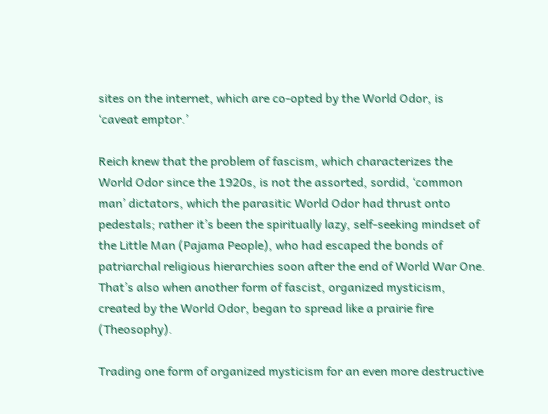sites on the internet, which are co-opted by the World Odor, is ‘caveat emptor.’

Reich knew that the problem of fascism, which characterizes the World Odor since the 1920s, is not the assorted, sordid, ‘common man’ dictators, which the parasitic World Odor had thrust onto pedestals; rather it’s been the spiritually lazy, self-seeking mindset of the Little Man (Pajama People), who had escaped the bonds of patriarchal religious hierarchies soon after the end of World War One. That’s also when another form of fascist, organized mysticism, created by the World Odor, began to spread like a prairie fire (Theosophy).

Trading one form of organized mysticism for an even more destructive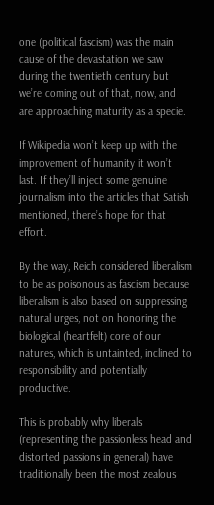one (political fascism) was the main cause of the devastation we saw during the twentieth century but we’re coming out of that, now, and are approaching maturity as a specie.

If Wikipedia won’t keep up with the improvement of humanity it won’t last. If they’ll inject some genuine journalism into the articles that Satish mentioned, there’s hope for that effort.

By the way, Reich considered liberalism to be as poisonous as fascism because liberalism is also based on suppressing natural urges, not on honoring the biological (heartfelt) core of our natures, which is untainted, inclined to responsibility and potentially productive.

This is probably why liberals (representing the passionless head and distorted passions in general) have traditionally been the most zealous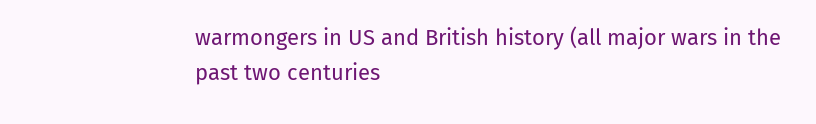warmongers in US and British history (all major wars in the past two centuries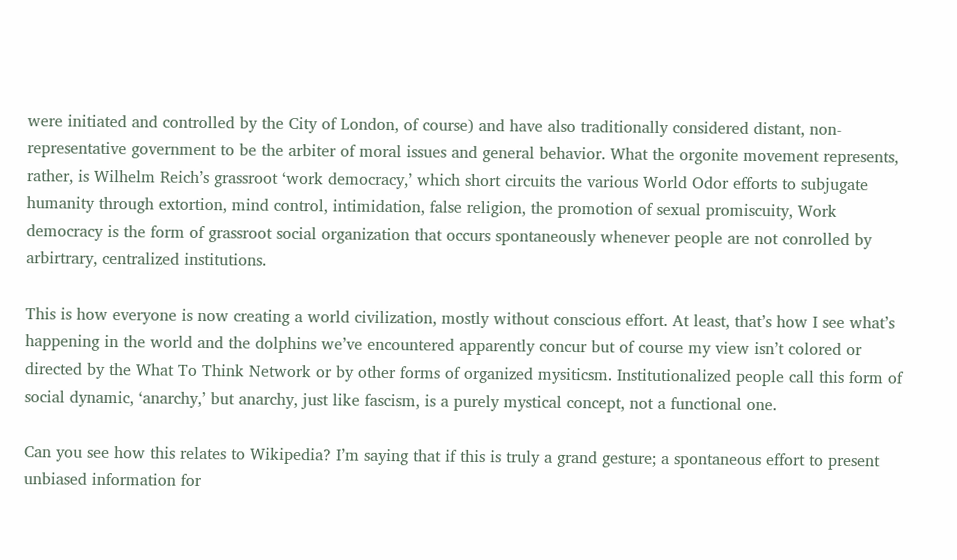were initiated and controlled by the City of London, of course) and have also traditionally considered distant, non-representative government to be the arbiter of moral issues and general behavior. What the orgonite movement represents, rather, is Wilhelm Reich’s grassroot ‘work democracy,’ which short circuits the various World Odor efforts to subjugate humanity through extortion, mind control, intimidation, false religion, the promotion of sexual promiscuity, Work democracy is the form of grassroot social organization that occurs spontaneously whenever people are not conrolled by arbirtrary, centralized institutions.

This is how everyone is now creating a world civilization, mostly without conscious effort. At least, that’s how I see what’s happening in the world and the dolphins we’ve encountered apparently concur but of course my view isn’t colored or directed by the What To Think Network or by other forms of organized mysiticsm. Institutionalized people call this form of social dynamic, ‘anarchy,’ but anarchy, just like fascism, is a purely mystical concept, not a functional one.

Can you see how this relates to Wikipedia? I’m saying that if this is truly a grand gesture; a spontaneous effort to present unbiased information for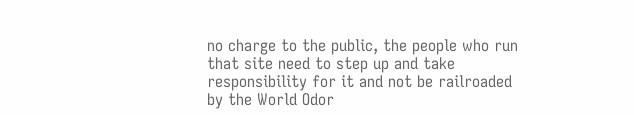no charge to the public, the people who run that site need to step up and take responsibility for it and not be railroaded by the World Odor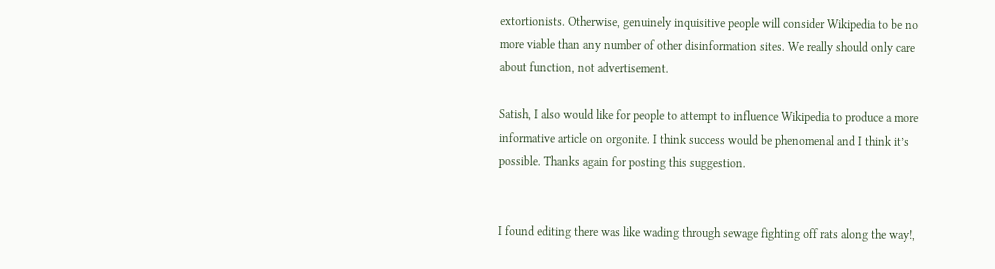extortionists. Otherwise, genuinely inquisitive people will consider Wikipedia to be no more viable than any number of other disinformation sites. We really should only care about function, not advertisement.

Satish, I also would like for people to attempt to influence Wikipedia to produce a more informative article on orgonite. I think success would be phenomenal and I think it’s possible. Thanks again for posting this suggestion.


I found editing there was like wading through sewage fighting off rats along the way!,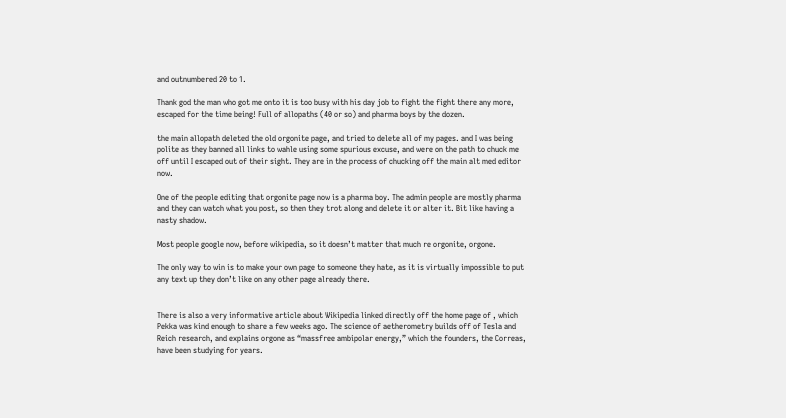and outnumbered 20 to 1.

Thank god the man who got me onto it is too busy with his day job to fight the fight there any more, escaped for the time being! Full of allopaths (40 or so) and pharma boys by the dozen.

the main allopath deleted the old orgonite page, and tried to delete all of my pages. and I was being polite as they banned all links to wahle using some spurious excuse, and were on the path to chuck me off until I escaped out of their sight. They are in the process of chucking off the main alt med editor now.

One of the people editing that orgonite page now is a pharma boy. The admin people are mostly pharma and they can watch what you post, so then they trot along and delete it or alter it. Bit like having a nasty shadow.

Most people google now, before wikipedia, so it doesn’t matter that much re orgonite, orgone.

The only way to win is to make your own page to someone they hate, as it is virtually impossible to put any text up they don’t like on any other page already there.


There is also a very informative article about Wikipedia linked directly off the home page of , which Pekka was kind enough to share a few weeks ago. The science of aetherometry builds off of Tesla and Reich research, and explains orgone as “massfree ambipolar energy,” which the founders, the Correas, have been studying for years.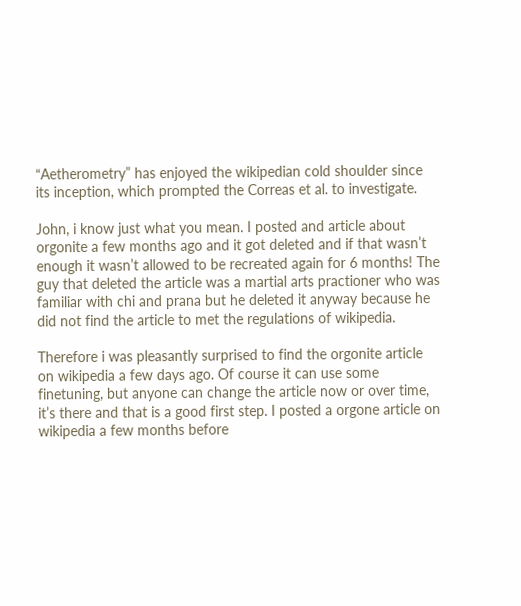“Aetherometry” has enjoyed the wikipedian cold shoulder since its inception, which prompted the Correas et al. to investigate.

John, i know just what you mean. I posted and article about orgonite a few months ago and it got deleted and if that wasn’t enough it wasn’t allowed to be recreated again for 6 months! The guy that deleted the article was a martial arts practioner who was familiar with chi and prana but he deleted it anyway because he did not find the article to met the regulations of wikipedia.

Therefore i was pleasantly surprised to find the orgonite article on wikipedia a few days ago. Of course it can use some finetuning, but anyone can change the article now or over time, it’s there and that is a good first step. I posted a orgone article on wikipedia a few months before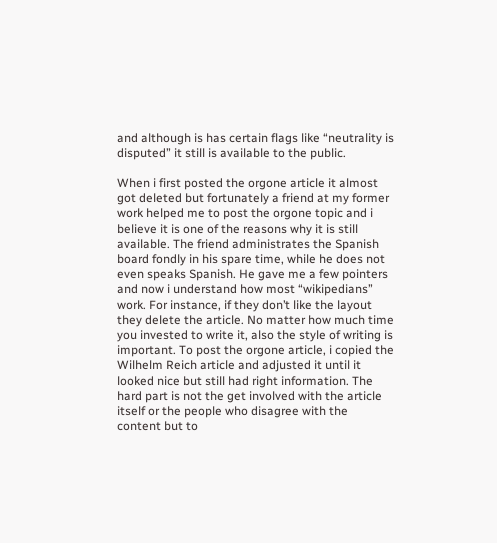and although is has certain flags like “neutrality is disputed” it still is available to the public.

When i first posted the orgone article it almost got deleted but fortunately a friend at my former work helped me to post the orgone topic and i believe it is one of the reasons why it is still available. The friend administrates the Spanish board fondly in his spare time, while he does not even speaks Spanish. He gave me a few pointers and now i understand how most “wikipedians” work. For instance, if they don’t like the layout they delete the article. No matter how much time you invested to write it, also the style of writing is important. To post the orgone article, i copied the Wilhelm Reich article and adjusted it until it looked nice but still had right information. The hard part is not the get involved with the article itself or the people who disagree with the content but to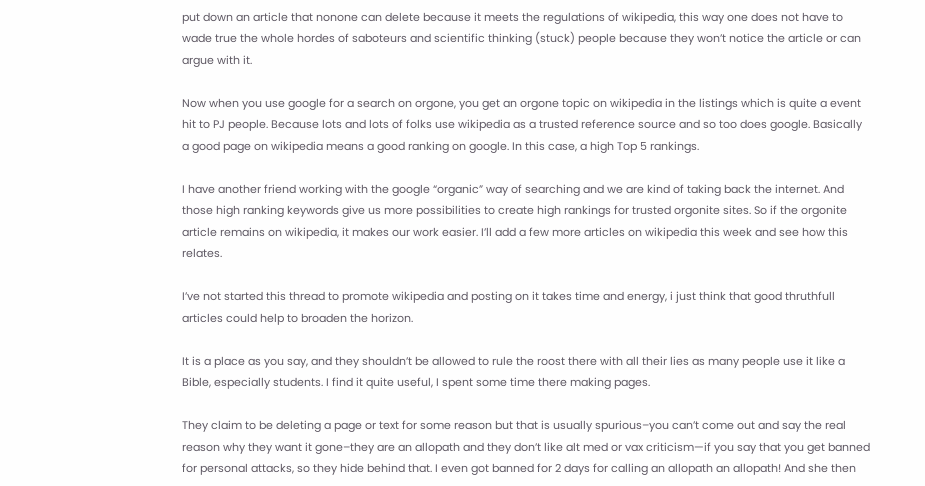put down an article that nonone can delete because it meets the regulations of wikipedia, this way one does not have to wade true the whole hordes of saboteurs and scientific thinking (stuck) people because they won’t notice the article or can argue with it.

Now when you use google for a search on orgone, you get an orgone topic on wikipedia in the listings which is quite a event hit to PJ people. Because lots and lots of folks use wikipedia as a trusted reference source and so too does google. Basically a good page on wikipedia means a good ranking on google. In this case, a high Top 5 rankings.

I have another friend working with the google “organic” way of searching and we are kind of taking back the internet. And those high ranking keywords give us more possibilities to create high rankings for trusted orgonite sites. So if the orgonite article remains on wikipedia, it makes our work easier. I’ll add a few more articles on wikipedia this week and see how this relates.

I’ve not started this thread to promote wikipedia and posting on it takes time and energy, i just think that good thruthfull articles could help to broaden the horizon.

It is a place as you say, and they shouldn’t be allowed to rule the roost there with all their lies as many people use it like a Bible, especially students. I find it quite useful, I spent some time there making pages.

They claim to be deleting a page or text for some reason but that is usually spurious–you can’t come out and say the real reason why they want it gone–they are an allopath and they don’t like alt med or vax criticism—if you say that you get banned for personal attacks, so they hide behind that. I even got banned for 2 days for calling an allopath an allopath! And she then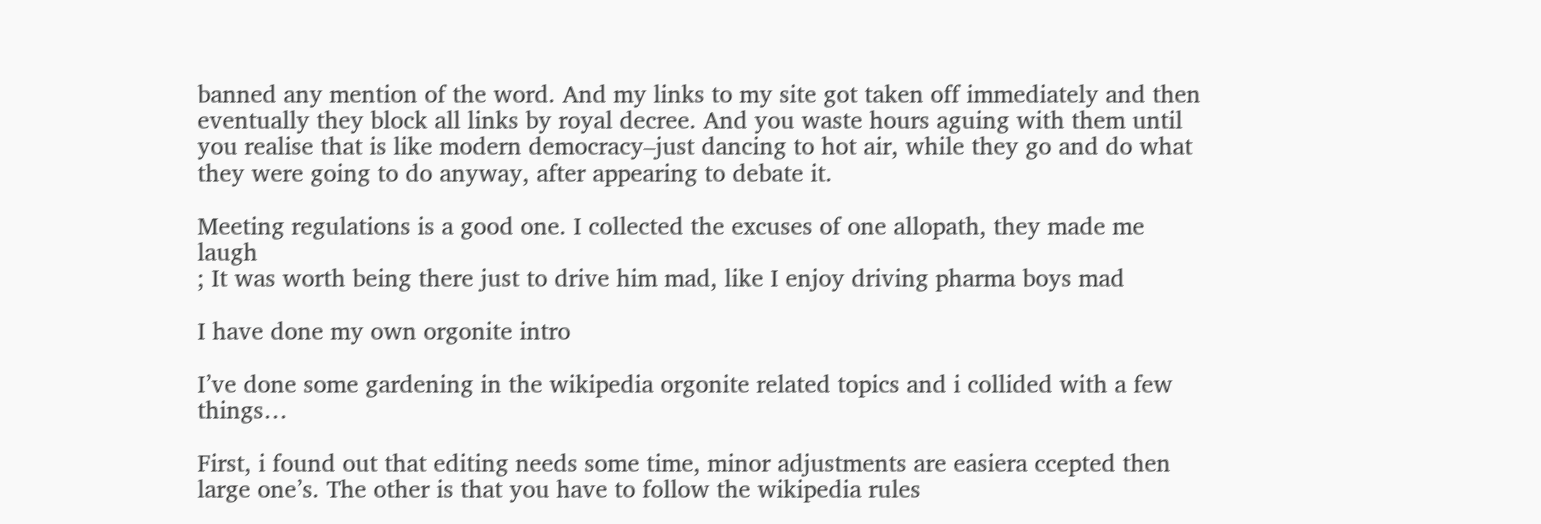banned any mention of the word. And my links to my site got taken off immediately and then eventually they block all links by royal decree. And you waste hours aguing with them until you realise that is like modern democracy–just dancing to hot air, while they go and do what they were going to do anyway, after appearing to debate it.

Meeting regulations is a good one. I collected the excuses of one allopath, they made me laugh
; It was worth being there just to drive him mad, like I enjoy driving pharma boys mad

I have done my own orgonite intro

I’ve done some gardening in the wikipedia orgonite related topics and i collided with a few things…

First, i found out that editing needs some time, minor adjustments are easiera ccepted then large one’s. The other is that you have to follow the wikipedia rules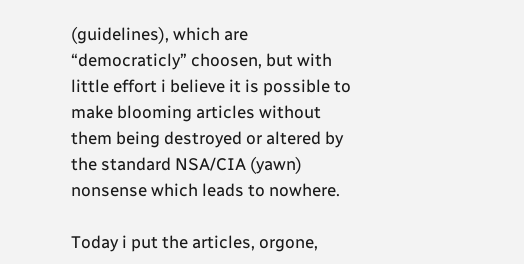(guidelines), which are “democraticly” choosen, but with little effort i believe it is possible to make blooming articles without them being destroyed or altered by the standard NSA/CIA (yawn) nonsense which leads to nowhere.

Today i put the articles, orgone,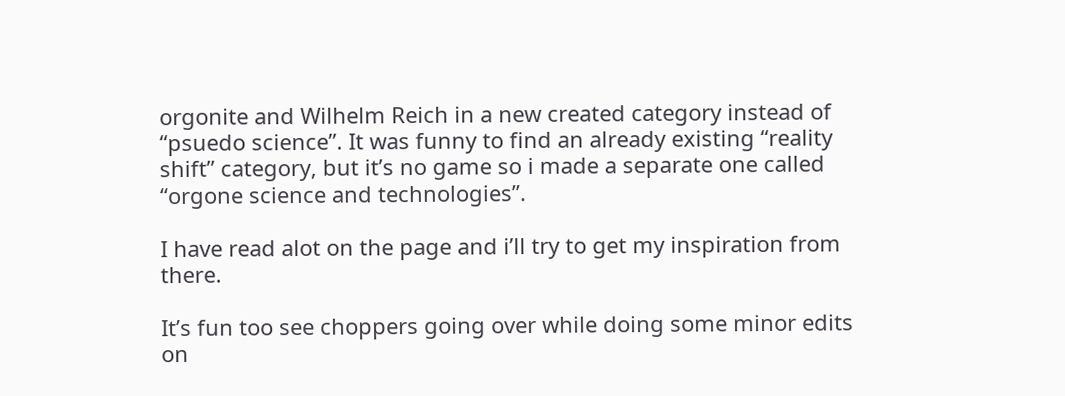orgonite and Wilhelm Reich in a new created category instead of “psuedo science”. It was funny to find an already existing “reality shift” category, but it’s no game so i made a separate one called “orgone science and technologies”.

I have read alot on the page and i’ll try to get my inspiration from there.

It’s fun too see choppers going over while doing some minor edits on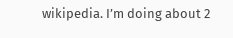wikipedia. I’m doing about 2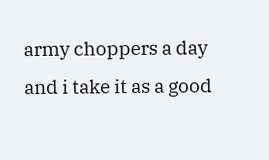army choppers a day and i take it as a good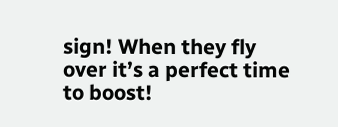sign! When they fly over it’s a perfect time to boost!